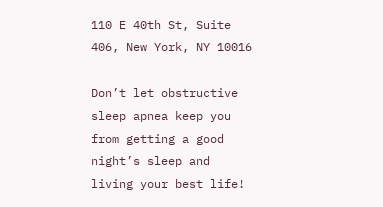110 E 40th St, Suite 406, New York, NY 10016

Don’t let obstructive sleep apnea keep you from getting a good night’s sleep and living your best life!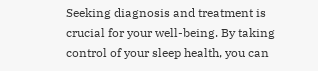Seeking diagnosis and treatment is crucial for your well-being. By taking control of your sleep health, you can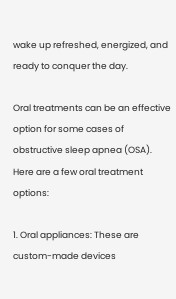wake up refreshed, energized, and ready to conquer the day.

Oral treatments can be an effective option for some cases of obstructive sleep apnea (OSA). Here are a few oral treatment options:

1. Oral appliances: These are custom-made devices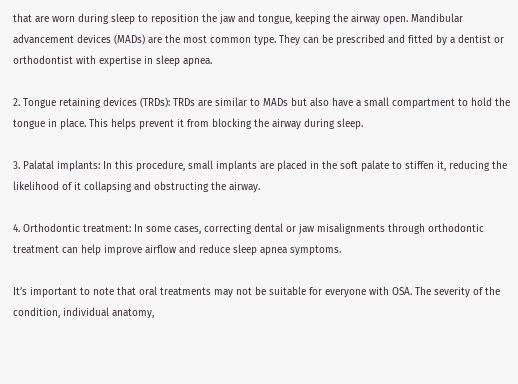that are worn during sleep to reposition the jaw and tongue, keeping the airway open. Mandibular advancement devices (MADs) are the most common type. They can be prescribed and fitted by a dentist or orthodontist with expertise in sleep apnea.

2. Tongue retaining devices (TRDs): TRDs are similar to MADs but also have a small compartment to hold the tongue in place. This helps prevent it from blocking the airway during sleep.

3. Palatal implants: In this procedure, small implants are placed in the soft palate to stiffen it, reducing the likelihood of it collapsing and obstructing the airway.

4. Orthodontic treatment: In some cases, correcting dental or jaw misalignments through orthodontic treatment can help improve airflow and reduce sleep apnea symptoms.

It’s important to note that oral treatments may not be suitable for everyone with OSA. The severity of the condition, individual anatomy,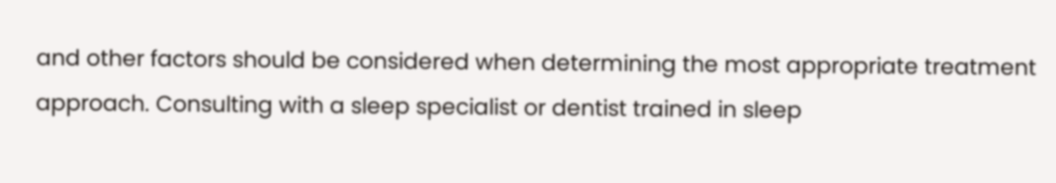and other factors should be considered when determining the most appropriate treatment approach. Consulting with a sleep specialist or dentist trained in sleep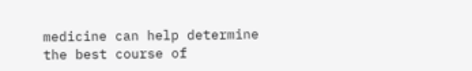medicine can help determine the best course of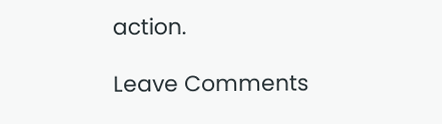action.

Leave Comments